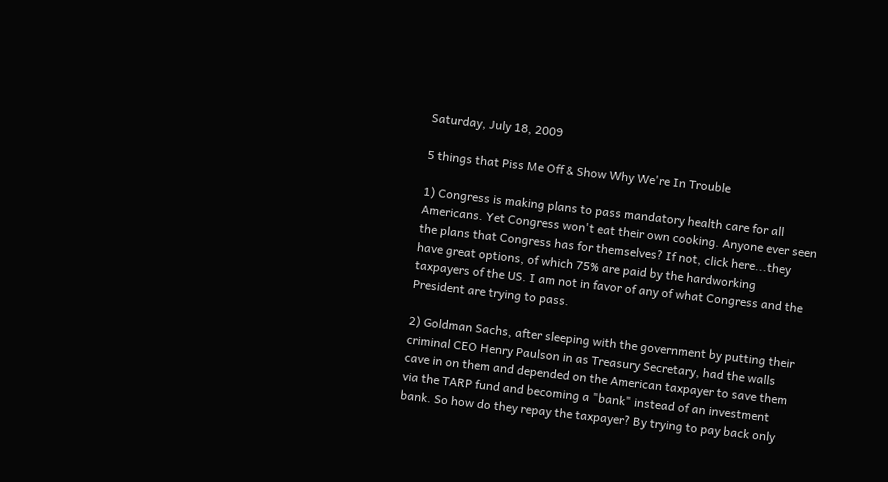Saturday, July 18, 2009

5 things that Piss Me Off & Show Why We're In Trouble

1) Congress is making plans to pass mandatory health care for all Americans. Yet Congress won't eat their own cooking. Anyone ever seen the plans that Congress has for themselves? If not, click here...they have great options, of which 75% are paid by the hardworking taxpayers of the US. I am not in favor of any of what Congress and the President are trying to pass.

2) Goldman Sachs, after sleeping with the government by putting their criminal CEO Henry Paulson in as Treasury Secretary, had the walls cave in on them and depended on the American taxpayer to save them via the TARP fund and becoming a "bank" instead of an investment bank. So how do they repay the taxpayer? By trying to pay back only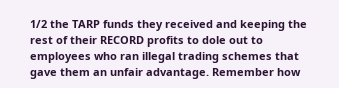1/2 the TARP funds they received and keeping the rest of their RECORD profits to dole out to employees who ran illegal trading schemes that gave them an unfair advantage. Remember how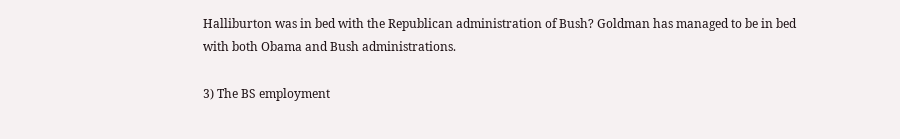Halliburton was in bed with the Republican administration of Bush? Goldman has managed to be in bed with both Obama and Bush administrations.

3) The BS employment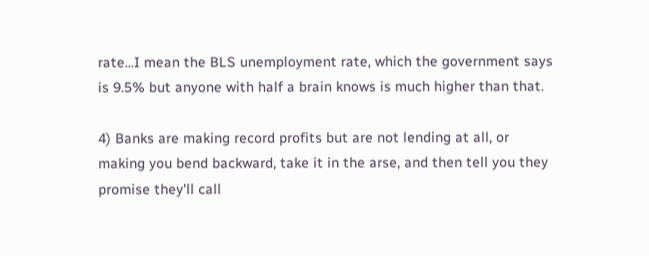rate...I mean the BLS unemployment rate, which the government says is 9.5% but anyone with half a brain knows is much higher than that.

4) Banks are making record profits but are not lending at all, or making you bend backward, take it in the arse, and then tell you they promise they'll call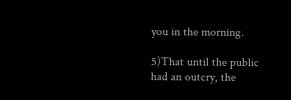you in the morning.

5)That until the public had an outcry, the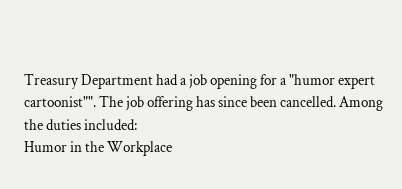Treasury Department had a job opening for a "humor expert cartoonist"". The job offering has since been cancelled. Among the duties included:
Humor in the Workplace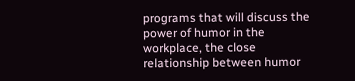programs that will discuss the power of humor in the workplace, the close relationship between humor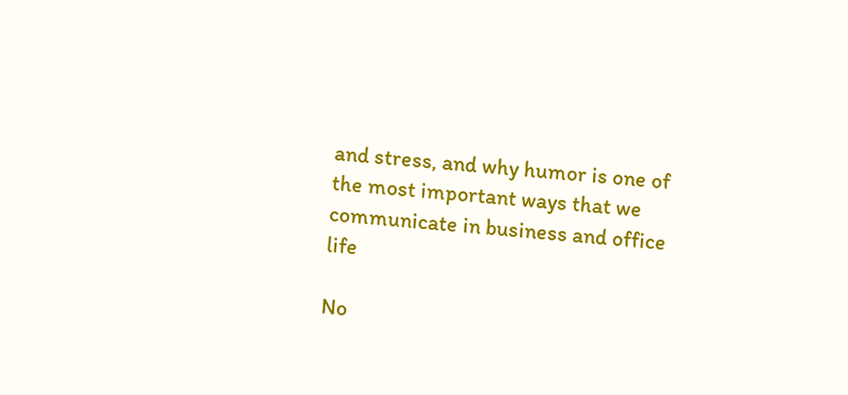and stress, and why humor is one of the most important ways that we communicate in business and office life

No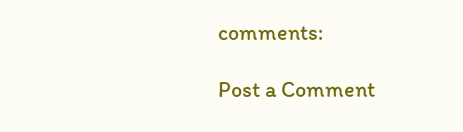comments:

Post a Comment